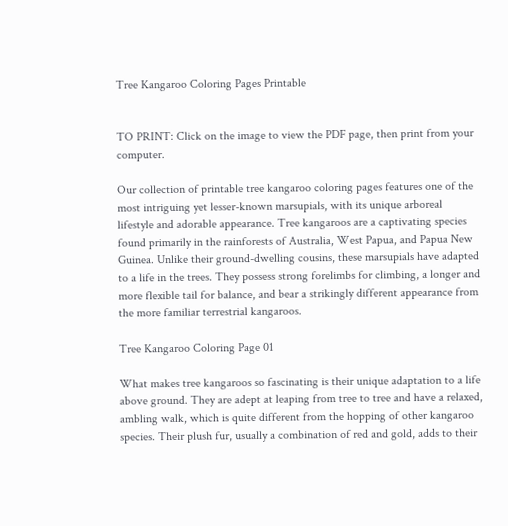Tree Kangaroo Coloring Pages Printable


TO PRINT: Click on the image to view the PDF page, then print from your computer.

Our collection of printable tree kangaroo coloring pages features one of the most intriguing yet lesser-known marsupials, with its unique arboreal lifestyle and adorable appearance. Tree kangaroos are a captivating species found primarily in the rainforests of Australia, West Papua, and Papua New Guinea. Unlike their ground-dwelling cousins, these marsupials have adapted to a life in the trees. They possess strong forelimbs for climbing, a longer and more flexible tail for balance, and bear a strikingly different appearance from the more familiar terrestrial kangaroos.

Tree Kangaroo Coloring Page 01

What makes tree kangaroos so fascinating is their unique adaptation to a life above ground. They are adept at leaping from tree to tree and have a relaxed, ambling walk, which is quite different from the hopping of other kangaroo species. Their plush fur, usually a combination of red and gold, adds to their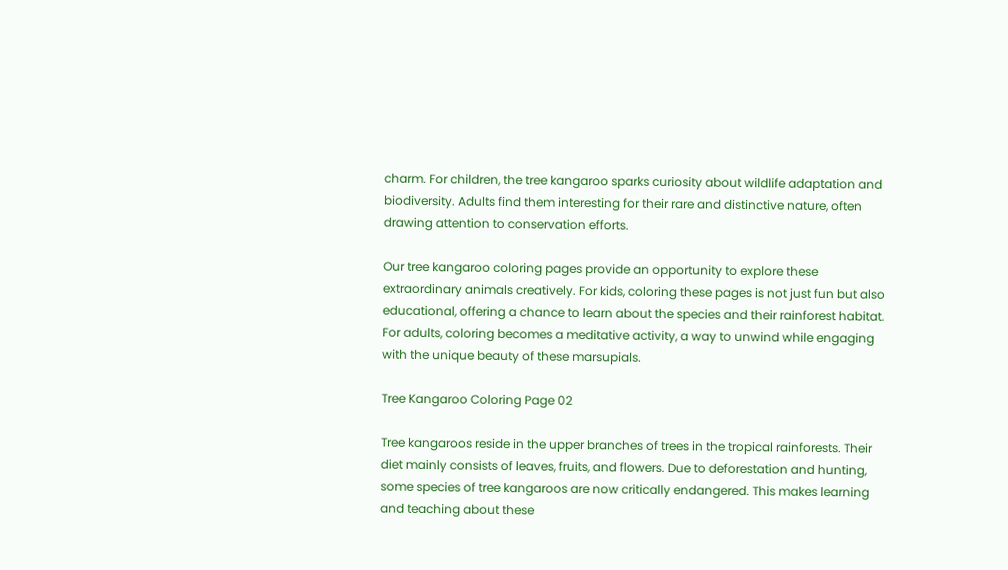charm. For children, the tree kangaroo sparks curiosity about wildlife adaptation and biodiversity. Adults find them interesting for their rare and distinctive nature, often drawing attention to conservation efforts.

Our tree kangaroo coloring pages provide an opportunity to explore these extraordinary animals creatively. For kids, coloring these pages is not just fun but also educational, offering a chance to learn about the species and their rainforest habitat. For adults, coloring becomes a meditative activity, a way to unwind while engaging with the unique beauty of these marsupials.

Tree Kangaroo Coloring Page 02

Tree kangaroos reside in the upper branches of trees in the tropical rainforests. Their diet mainly consists of leaves, fruits, and flowers. Due to deforestation and hunting, some species of tree kangaroos are now critically endangered. This makes learning and teaching about these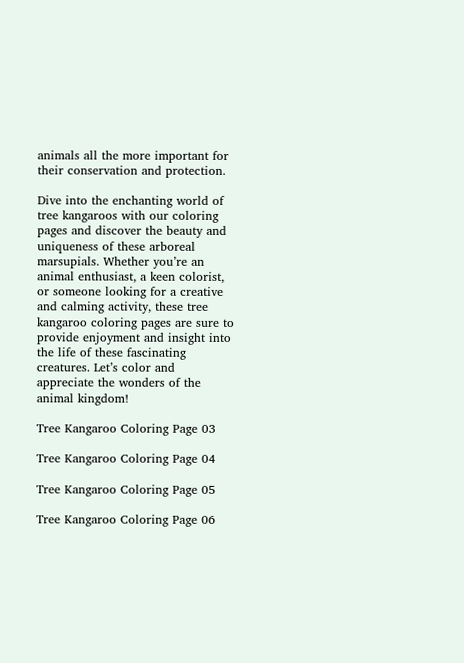animals all the more important for their conservation and protection.

Dive into the enchanting world of tree kangaroos with our coloring pages and discover the beauty and uniqueness of these arboreal marsupials. Whether you’re an animal enthusiast, a keen colorist, or someone looking for a creative and calming activity, these tree kangaroo coloring pages are sure to provide enjoyment and insight into the life of these fascinating creatures. Let’s color and appreciate the wonders of the animal kingdom!

Tree Kangaroo Coloring Page 03

Tree Kangaroo Coloring Page 04

Tree Kangaroo Coloring Page 05

Tree Kangaroo Coloring Page 06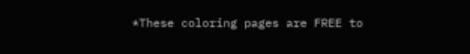*These coloring pages are FREE to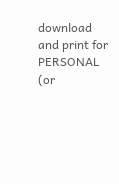download and print for PERSONAL (or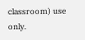classroom) use only.